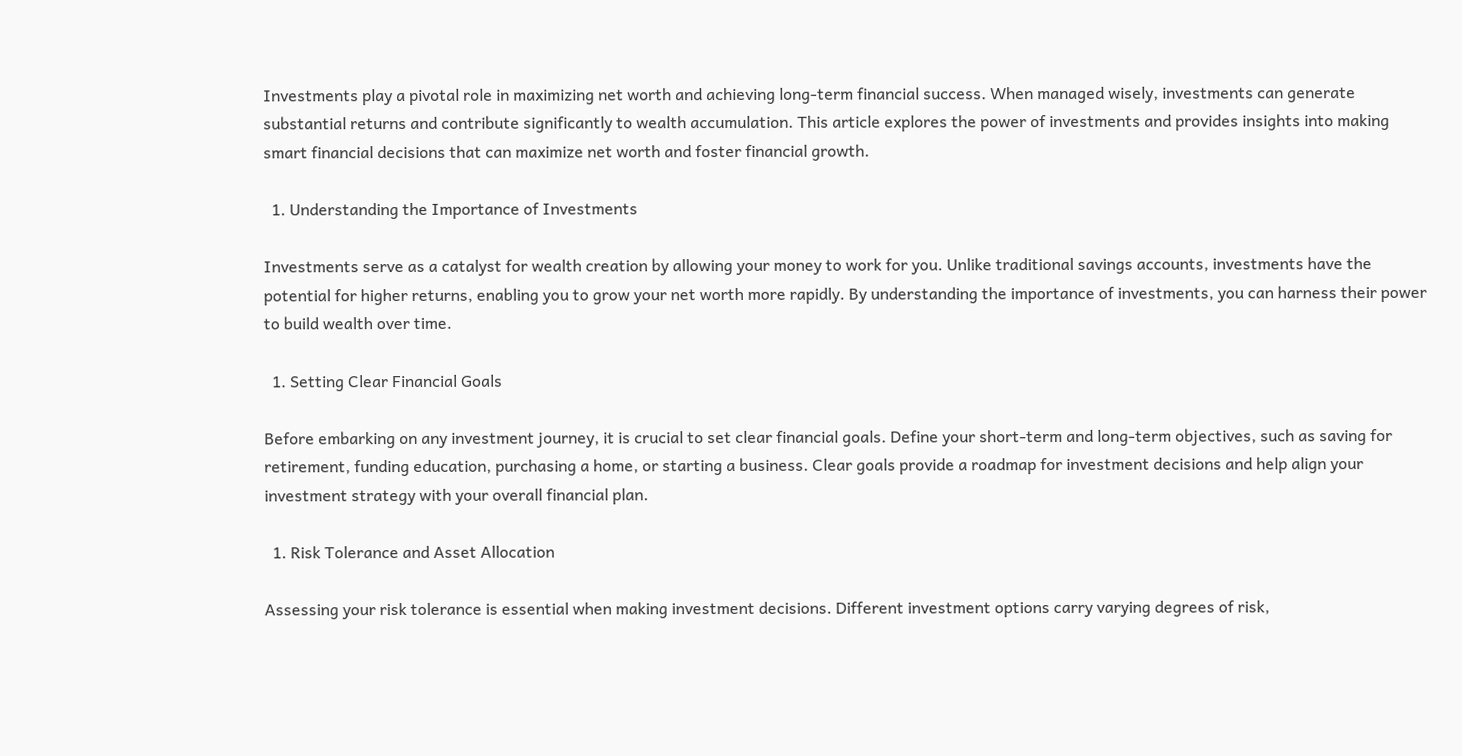Investments play a pivotal role in maximizing net worth and achieving long-term financial success. When managed wisely, investments can generate substantial returns and contribute significantly to wealth accumulation. This article explores the power of investments and provides insights into making smart financial decisions that can maximize net worth and foster financial growth.

  1. Understanding the Importance of Investments

Investments serve as a catalyst for wealth creation by allowing your money to work for you. Unlike traditional savings accounts, investments have the potential for higher returns, enabling you to grow your net worth more rapidly. By understanding the importance of investments, you can harness their power to build wealth over time.

  1. Setting Clear Financial Goals

Before embarking on any investment journey, it is crucial to set clear financial goals. Define your short-term and long-term objectives, such as saving for retirement, funding education, purchasing a home, or starting a business. Clear goals provide a roadmap for investment decisions and help align your investment strategy with your overall financial plan.

  1. Risk Tolerance and Asset Allocation

Assessing your risk tolerance is essential when making investment decisions. Different investment options carry varying degrees of risk,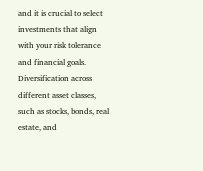and it is crucial to select investments that align with your risk tolerance and financial goals. Diversification across different asset classes, such as stocks, bonds, real estate, and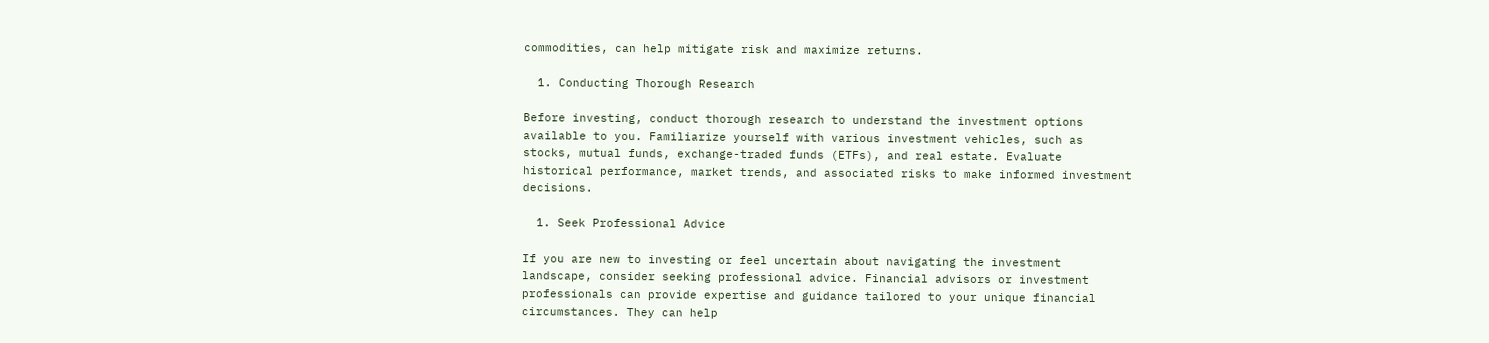commodities, can help mitigate risk and maximize returns.

  1. Conducting Thorough Research

Before investing, conduct thorough research to understand the investment options available to you. Familiarize yourself with various investment vehicles, such as stocks, mutual funds, exchange-traded funds (ETFs), and real estate. Evaluate historical performance, market trends, and associated risks to make informed investment decisions.

  1. Seek Professional Advice

If you are new to investing or feel uncertain about navigating the investment landscape, consider seeking professional advice. Financial advisors or investment professionals can provide expertise and guidance tailored to your unique financial circumstances. They can help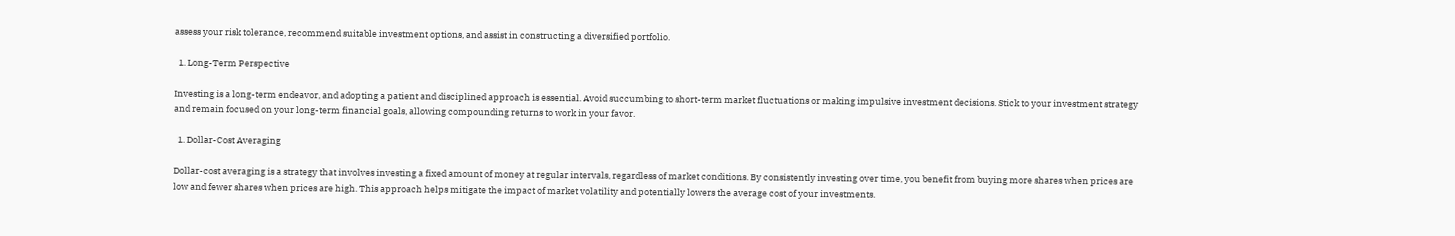assess your risk tolerance, recommend suitable investment options, and assist in constructing a diversified portfolio.

  1. Long-Term Perspective

Investing is a long-term endeavor, and adopting a patient and disciplined approach is essential. Avoid succumbing to short-term market fluctuations or making impulsive investment decisions. Stick to your investment strategy and remain focused on your long-term financial goals, allowing compounding returns to work in your favor.

  1. Dollar-Cost Averaging

Dollar-cost averaging is a strategy that involves investing a fixed amount of money at regular intervals, regardless of market conditions. By consistently investing over time, you benefit from buying more shares when prices are low and fewer shares when prices are high. This approach helps mitigate the impact of market volatility and potentially lowers the average cost of your investments.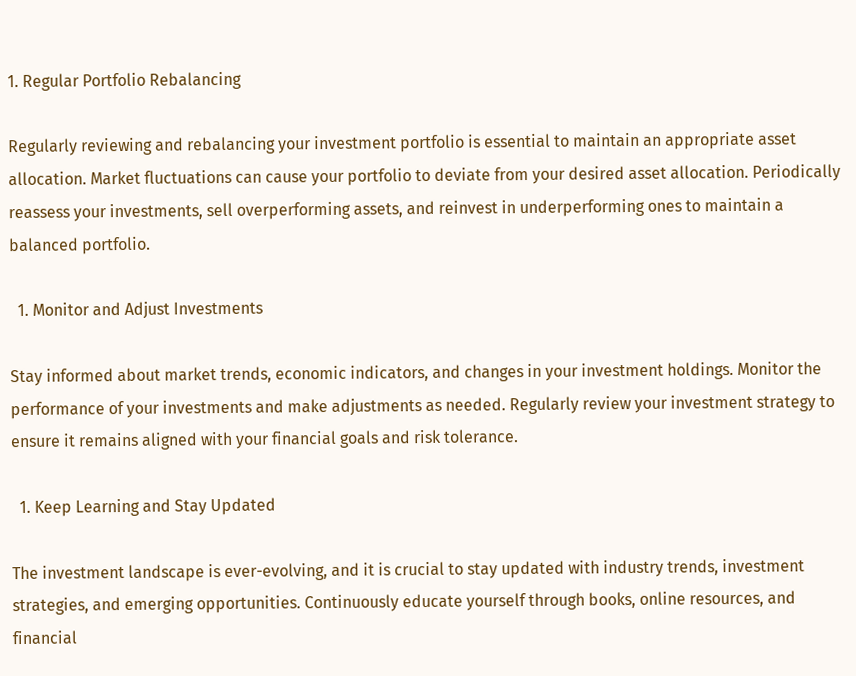1. Regular Portfolio Rebalancing

Regularly reviewing and rebalancing your investment portfolio is essential to maintain an appropriate asset allocation. Market fluctuations can cause your portfolio to deviate from your desired asset allocation. Periodically reassess your investments, sell overperforming assets, and reinvest in underperforming ones to maintain a balanced portfolio.

  1. Monitor and Adjust Investments

Stay informed about market trends, economic indicators, and changes in your investment holdings. Monitor the performance of your investments and make adjustments as needed. Regularly review your investment strategy to ensure it remains aligned with your financial goals and risk tolerance.

  1. Keep Learning and Stay Updated

The investment landscape is ever-evolving, and it is crucial to stay updated with industry trends, investment strategies, and emerging opportunities. Continuously educate yourself through books, online resources, and financial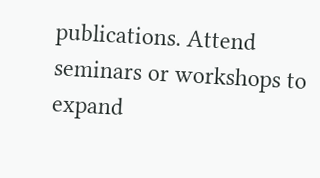publications. Attend seminars or workshops to expand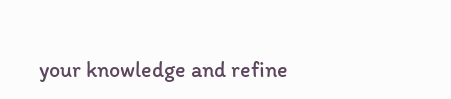your knowledge and refine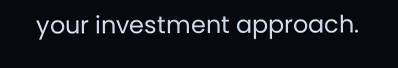your investment approach.